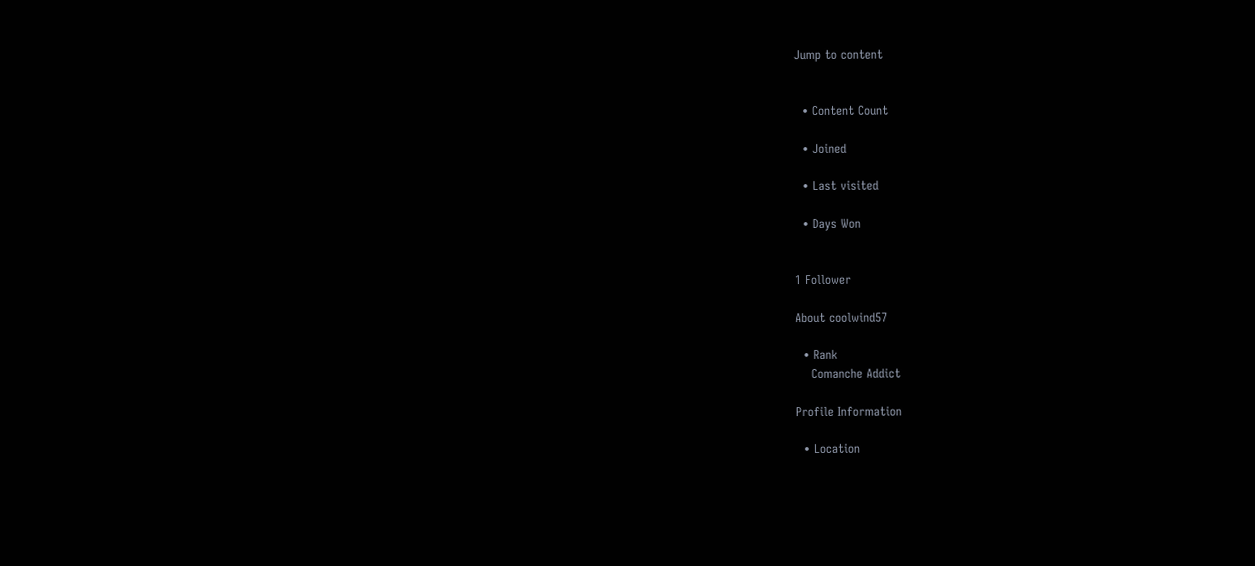Jump to content


  • Content Count

  • Joined

  • Last visited

  • Days Won


1 Follower

About coolwind57

  • Rank
    Comanche Addict

Profile Information

  • Location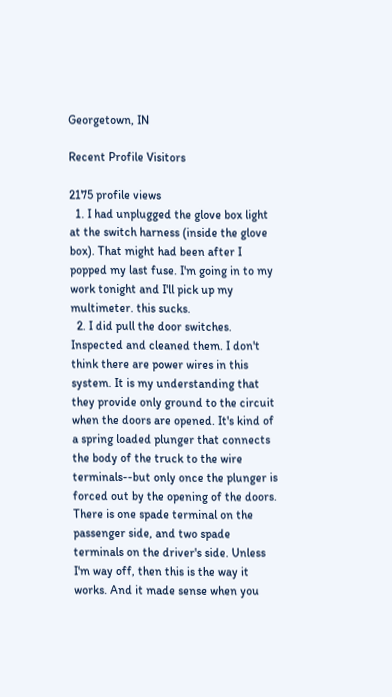Georgetown, IN

Recent Profile Visitors

2175 profile views
  1. I had unplugged the glove box light at the switch harness (inside the glove box). That might had been after I popped my last fuse. I'm going in to my work tonight and I'll pick up my multimeter. this sucks.
  2. I did pull the door switches. Inspected and cleaned them. I don't think there are power wires in this system. It is my understanding that they provide only ground to the circuit when the doors are opened. It's kind of a spring loaded plunger that connects the body of the truck to the wire terminals--but only once the plunger is forced out by the opening of the doors. There is one spade terminal on the passenger side, and two spade terminals on the driver's side. Unless I'm way off, then this is the way it works. And it made sense when you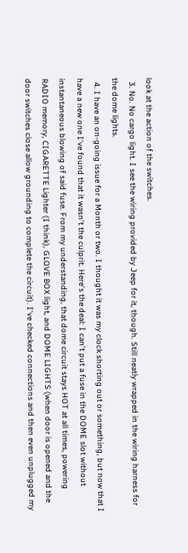look at the action of the switches.
  3. No. No cargo light. I see the wiring provided by Jeep for it, though. Still neatly wrapped in the wiring harness for the dome lights.
  4. I have an on-going issue for a Month or two. I thought it was my clock shorting out or something, but now that I have a new one I've found that it wasn't the culprit. Here's the deal: I can't put a fuse in the DOME slot without instantaneous blowing of said fuse. From my understanding, that dome circuit stays HOT at all times, powering RADIO memory, CIGARETTE Lighter (I think), GLOVE BOX light, and DOME LIGHTS (when door is opened and the door switches close allow grounding to complete the circuit). I've checked connections and then even unplugged my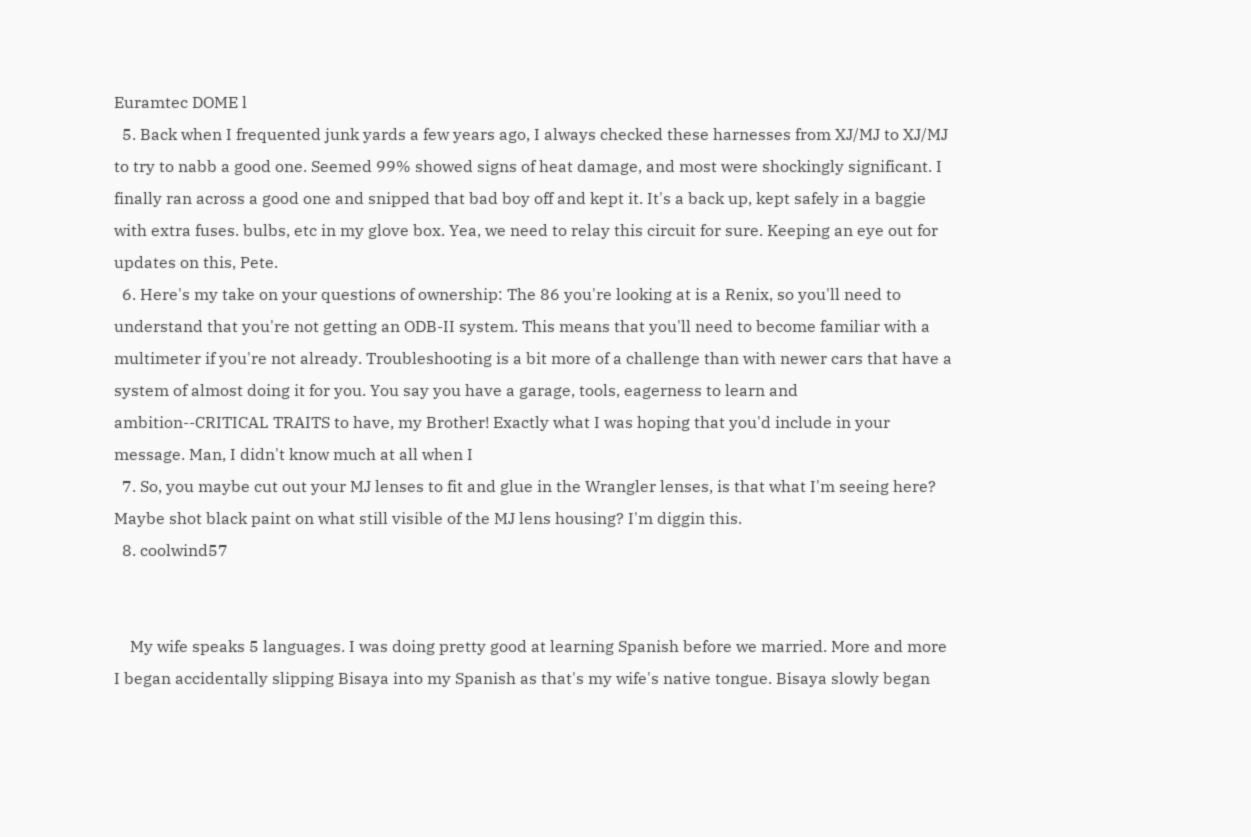Euramtec DOME l
  5. Back when I frequented junk yards a few years ago, I always checked these harnesses from XJ/MJ to XJ/MJ to try to nabb a good one. Seemed 99% showed signs of heat damage, and most were shockingly significant. I finally ran across a good one and snipped that bad boy off and kept it. It's a back up, kept safely in a baggie with extra fuses. bulbs, etc in my glove box. Yea, we need to relay this circuit for sure. Keeping an eye out for updates on this, Pete.
  6. Here's my take on your questions of ownership: The 86 you're looking at is a Renix, so you'll need to understand that you're not getting an ODB-II system. This means that you'll need to become familiar with a multimeter if you're not already. Troubleshooting is a bit more of a challenge than with newer cars that have a system of almost doing it for you. You say you have a garage, tools, eagerness to learn and ambition--CRITICAL TRAITS to have, my Brother! Exactly what I was hoping that you'd include in your message. Man, I didn't know much at all when I
  7. So, you maybe cut out your MJ lenses to fit and glue in the Wrangler lenses, is that what I'm seeing here? Maybe shot black paint on what still visible of the MJ lens housing? I'm diggin this.
  8. coolwind57


    My wife speaks 5 languages. I was doing pretty good at learning Spanish before we married. More and more I began accidentally slipping Bisaya into my Spanish as that's my wife's native tongue. Bisaya slowly began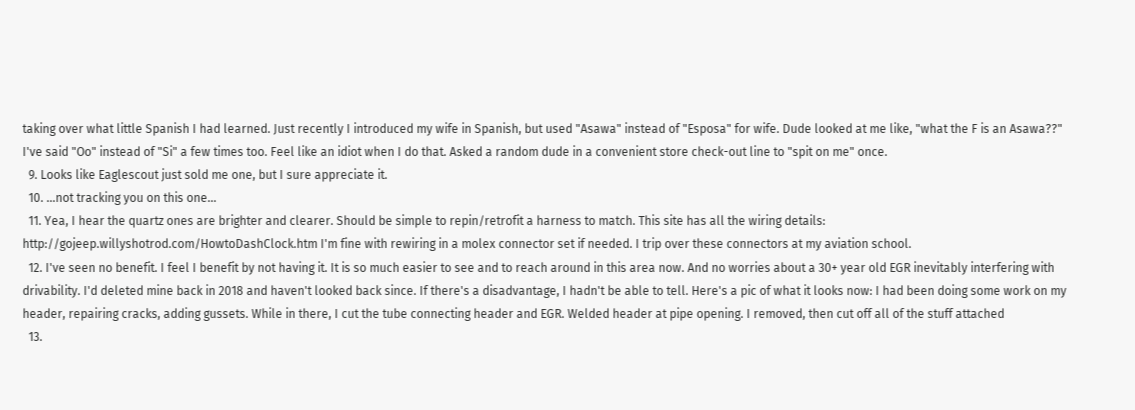taking over what little Spanish I had learned. Just recently I introduced my wife in Spanish, but used "Asawa" instead of "Esposa" for wife. Dude looked at me like, "what the F is an Asawa??" I've said "Oo" instead of "Si" a few times too. Feel like an idiot when I do that. Asked a random dude in a convenient store check-out line to "spit on me" once.
  9. Looks like Eaglescout just sold me one, but I sure appreciate it.
  10. ...not tracking you on this one...
  11. Yea, I hear the quartz ones are brighter and clearer. Should be simple to repin/retrofit a harness to match. This site has all the wiring details: http://gojeep.willyshotrod.com/HowtoDashClock.htm I'm fine with rewiring in a molex connector set if needed. I trip over these connectors at my aviation school.
  12. I've seen no benefit. I feel I benefit by not having it. It is so much easier to see and to reach around in this area now. And no worries about a 30+ year old EGR inevitably interfering with drivability. I'd deleted mine back in 2018 and haven't looked back since. If there's a disadvantage, I hadn't be able to tell. Here's a pic of what it looks now: I had been doing some work on my header, repairing cracks, adding gussets. While in there, I cut the tube connecting header and EGR. Welded header at pipe opening. I removed, then cut off all of the stuff attached
  13.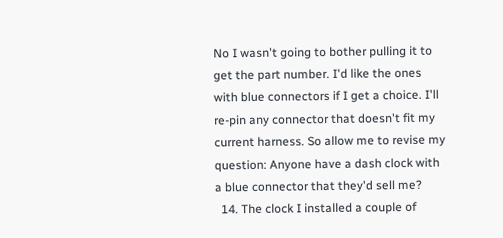No I wasn't going to bother pulling it to get the part number. I'd like the ones with blue connectors if I get a choice. I'll re-pin any connector that doesn't fit my current harness. So allow me to revise my question: Anyone have a dash clock with a blue connector that they'd sell me?
  14. The clock I installed a couple of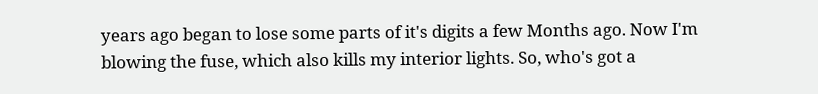years ago began to lose some parts of it's digits a few Months ago. Now I'm blowing the fuse, which also kills my interior lights. So, who's got a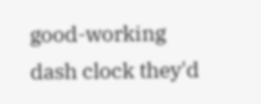good-working dash clock they'd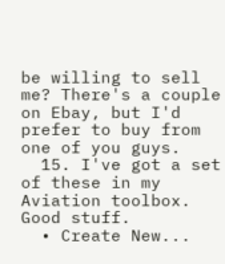be willing to sell me? There's a couple on Ebay, but I'd prefer to buy from one of you guys.
  15. I've got a set of these in my Aviation toolbox. Good stuff.
  • Create New...